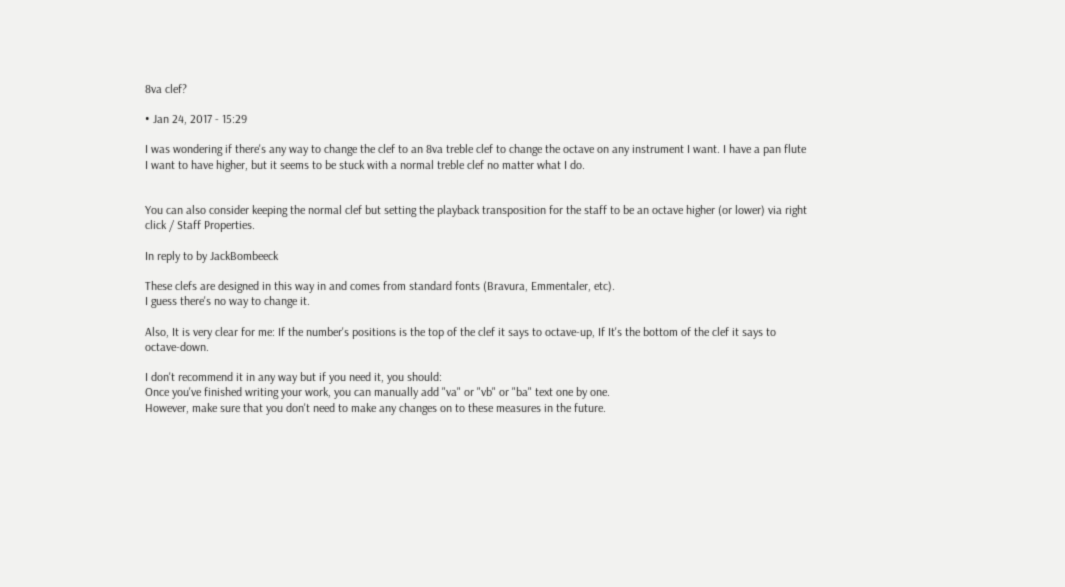8va clef?

• Jan 24, 2017 - 15:29

I was wondering if there's any way to change the clef to an 8va treble clef to change the octave on any instrument I want. I have a pan flute I want to have higher, but it seems to be stuck with a normal treble clef no matter what I do.


You can also consider keeping the normal clef but setting the playback transposition for the staff to be an octave higher (or lower) via right click / Staff Properties.

In reply to by JackBombeeck

These clefs are designed in this way in and comes from standard fonts (Bravura, Emmentaler, etc).
I guess there's no way to change it.

Also, It is very clear for me: If the number's positions is the top of the clef it says to octave-up, If It's the bottom of the clef it says to octave-down.

I don't recommend it in any way but if you need it, you should:
Once you've finished writing your work, you can manually add "va" or "vb" or "ba" text one by one.
However, make sure that you don't need to make any changes on to these measures in the future.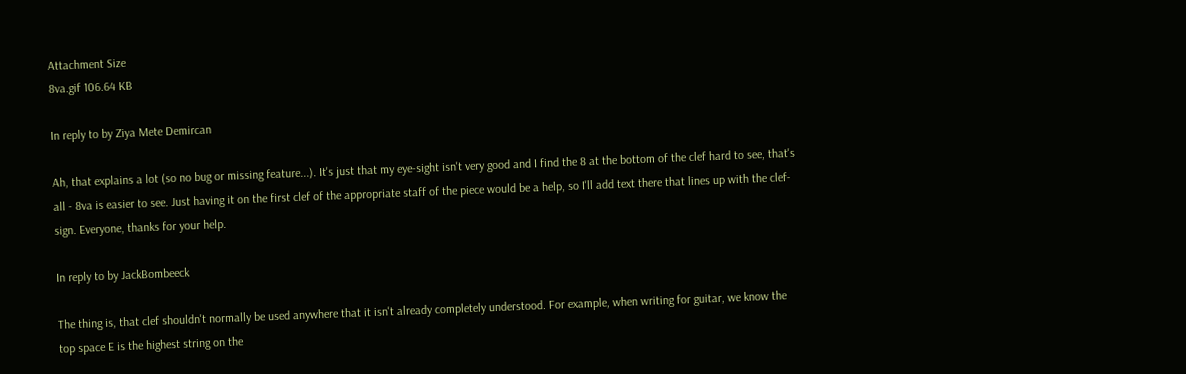Attachment Size
8va.gif 106.64 KB

In reply to by Ziya Mete Demircan

Ah, that explains a lot (so no bug or missing feature...). It's just that my eye-sight isn't very good and I find the 8 at the bottom of the clef hard to see, that's all - 8va is easier to see. Just having it on the first clef of the appropriate staff of the piece would be a help, so I'll add text there that lines up with the clef-sign. Everyone, thanks for your help.

In reply to by JackBombeeck

The thing is, that clef shouldn't normally be used anywhere that it isn't already completely understood. For example, when writing for guitar, we know the top space E is the highest string on the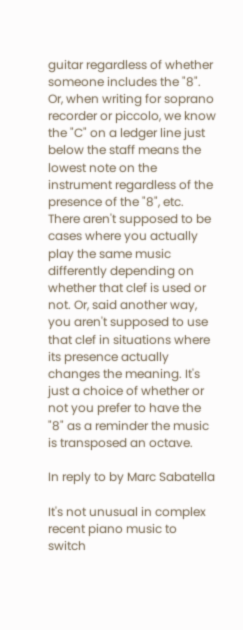guitar regardless of whether someone includes the "8". Or, when writing for soprano recorder or piccolo, we know the "C" on a ledger line just below the staff means the lowest note on the instrument regardless of the presence of the "8", etc. There aren't supposed to be cases where you actually play the same music differently depending on whether that clef is used or not. Or, said another way, you aren't supposed to use that clef in situations where its presence actually changes the meaning. It's just a choice of whether or not you prefer to have the "8" as a reminder the music is transposed an octave.

In reply to by Marc Sabatella

It's not unusual in complex recent piano music to switch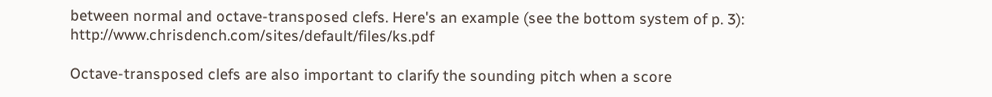between normal and octave-transposed clefs. Here's an example (see the bottom system of p. 3): http://www.chrisdench.com/sites/default/files/ks.pdf

Octave-transposed clefs are also important to clarify the sounding pitch when a score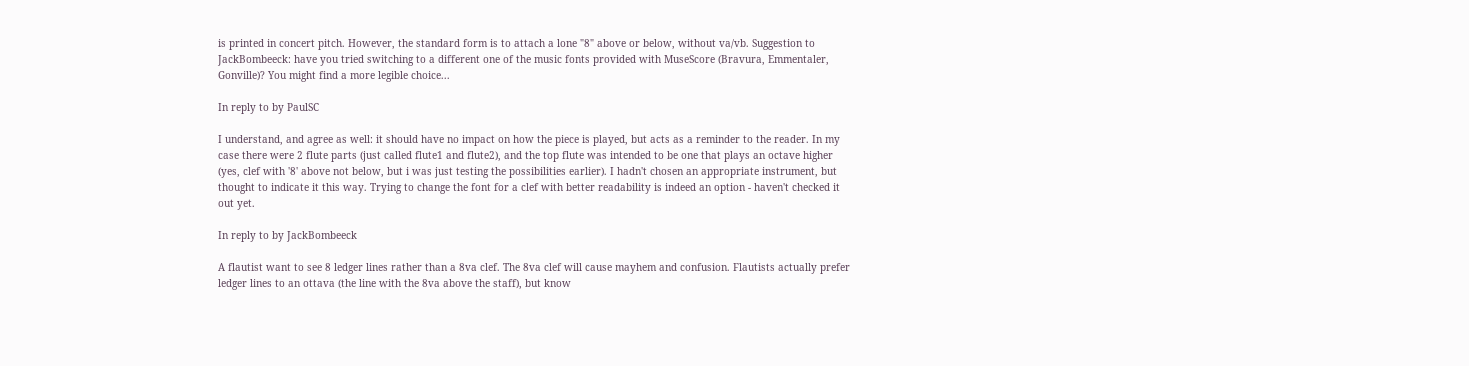is printed in concert pitch. However, the standard form is to attach a lone "8" above or below, without va/vb. Suggestion to JackBombeeck: have you tried switching to a different one of the music fonts provided with MuseScore (Bravura, Emmentaler, Gonville)? You might find a more legible choice...

In reply to by PaulSC

I understand, and agree as well: it should have no impact on how the piece is played, but acts as a reminder to the reader. In my case there were 2 flute parts (just called flute1 and flute2), and the top flute was intended to be one that plays an octave higher (yes, clef with '8' above not below, but i was just testing the possibilities earlier). I hadn't chosen an appropriate instrument, but thought to indicate it this way. Trying to change the font for a clef with better readability is indeed an option - haven't checked it out yet.

In reply to by JackBombeeck

A flautist want to see 8 ledger lines rather than a 8va clef. The 8va clef will cause mayhem and confusion. Flautists actually prefer ledger lines to an ottava (the line with the 8va above the staff), but know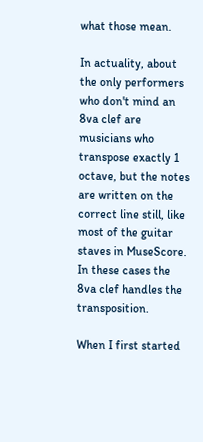what those mean.

In actuality, about the only performers who don't mind an 8va clef are musicians who transpose exactly 1 octave, but the notes are written on the correct line still, like most of the guitar staves in MuseScore. In these cases the 8va clef handles the transposition.

When I first started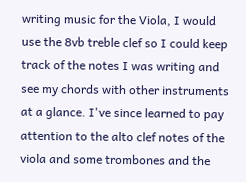writing music for the Viola, I would use the 8vb treble clef so I could keep track of the notes I was writing and see my chords with other instruments at a glance. I've since learned to pay attention to the alto clef notes of the viola and some trombones and the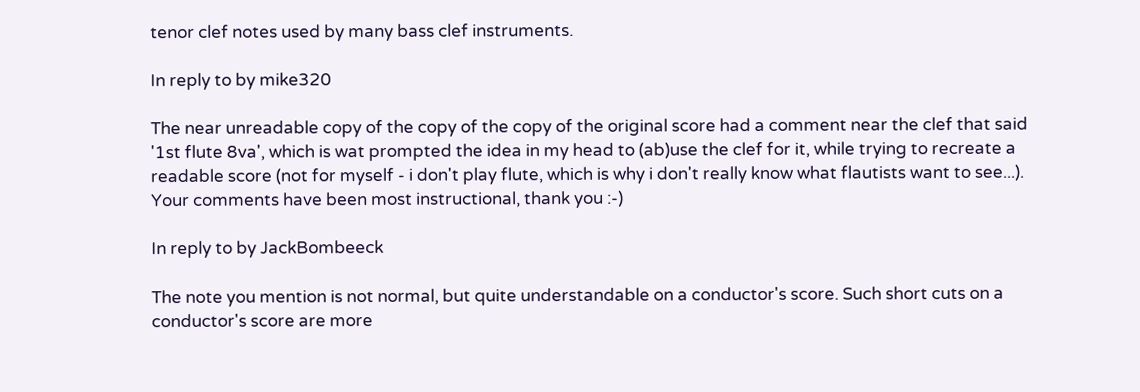tenor clef notes used by many bass clef instruments.

In reply to by mike320

The near unreadable copy of the copy of the copy of the original score had a comment near the clef that said '1st flute 8va', which is wat prompted the idea in my head to (ab)use the clef for it, while trying to recreate a readable score (not for myself - i don't play flute, which is why i don't really know what flautists want to see...). Your comments have been most instructional, thank you :-)

In reply to by JackBombeeck

The note you mention is not normal, but quite understandable on a conductor's score. Such short cuts on a conductor's score are more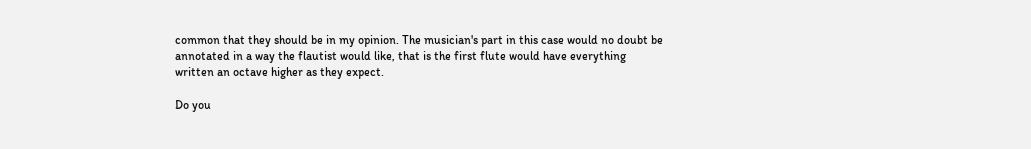common that they should be in my opinion. The musician's part in this case would no doubt be annotated in a way the flautist would like, that is the first flute would have everything written an octave higher as they expect.

Do you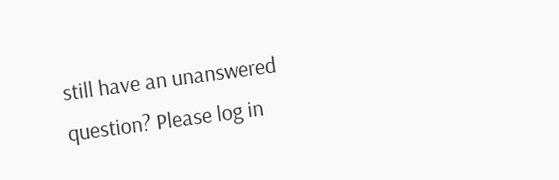still have an unanswered question? Please log in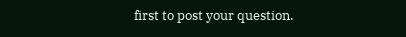first to post your question.